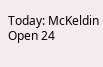Today: McKeldin Open 24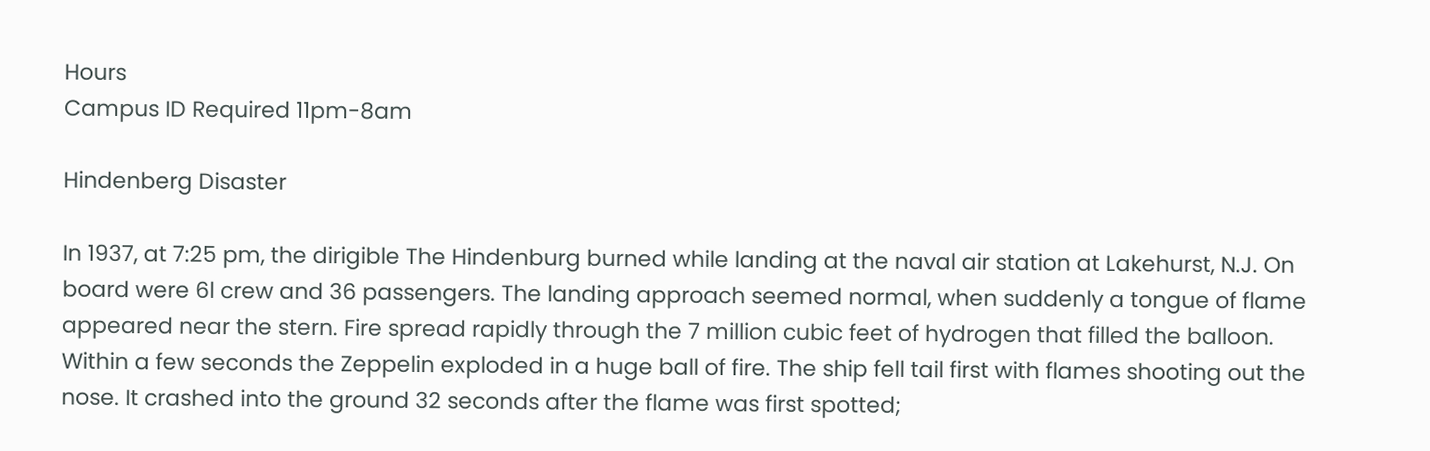Hours
Campus ID Required 11pm-8am

Hindenberg Disaster

In 1937, at 7:25 pm, the dirigible The Hindenburg burned while landing at the naval air station at Lakehurst, N.J. On board were 6l crew and 36 passengers. The landing approach seemed normal, when suddenly a tongue of flame appeared near the stern. Fire spread rapidly through the 7 million cubic feet of hydrogen that filled the balloon. Within a few seconds the Zeppelin exploded in a huge ball of fire. The ship fell tail first with flames shooting out the nose. It crashed into the ground 32 seconds after the flame was first spotted;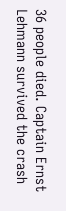36 people died. Captain Ernst Lehmann survived the crash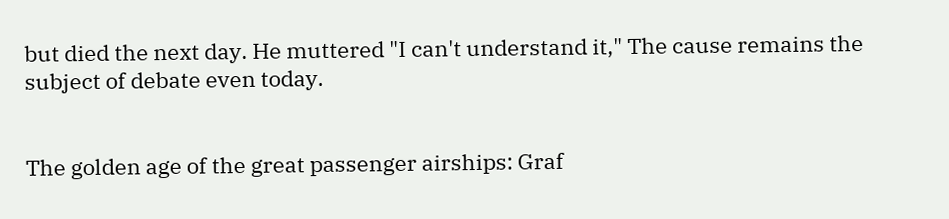but died the next day. He muttered "I can't understand it," The cause remains the subject of debate even today.


The golden age of the great passenger airships: Graf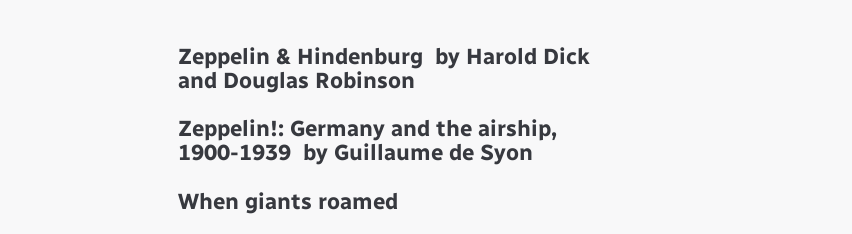Zeppelin & Hindenburg  by Harold Dick and Douglas Robinson

Zeppelin!: Germany and the airship, 1900-1939  by Guillaume de Syon

When giants roamed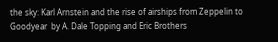the sky: Karl Arnstein and the rise of airships from Zeppelin to Goodyear  by A. Dale Topping and Eric Brothers